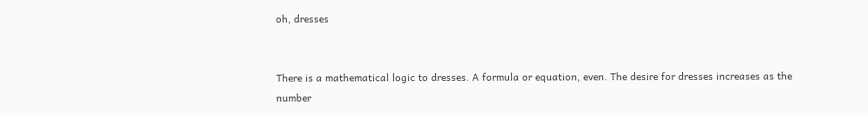oh, dresses


There is a mathematical logic to dresses. A formula or equation, even. The desire for dresses increases as the number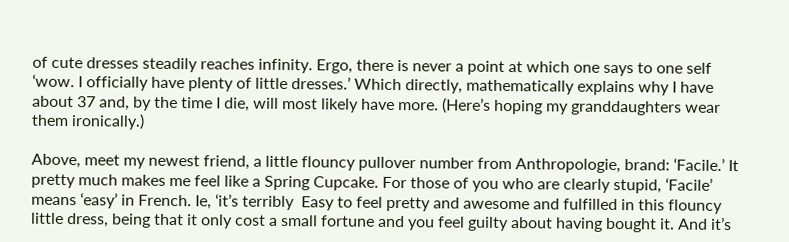of cute dresses steadily reaches infinity. Ergo, there is never a point at which one says to one self ‘wow. I officially have plenty of little dresses.’ Which directly, mathematically explains why I have about 37 and, by the time I die, will most likely have more. (Here’s hoping my granddaughters wear them ironically.)

Above, meet my newest friend, a little flouncy pullover number from Anthropologie, brand: ‘Facile.’ It pretty much makes me feel like a Spring Cupcake. For those of you who are clearly stupid, ‘Facile’ means ‘easy’ in French. Ie, ‘it’s terribly  Easy to feel pretty and awesome and fulfilled in this flouncy little dress, being that it only cost a small fortune and you feel guilty about having bought it. And it’s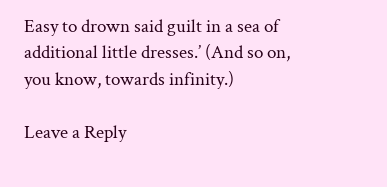Easy to drown said guilt in a sea of additional little dresses.’ (And so on, you know, towards infinity.)

Leave a Reply